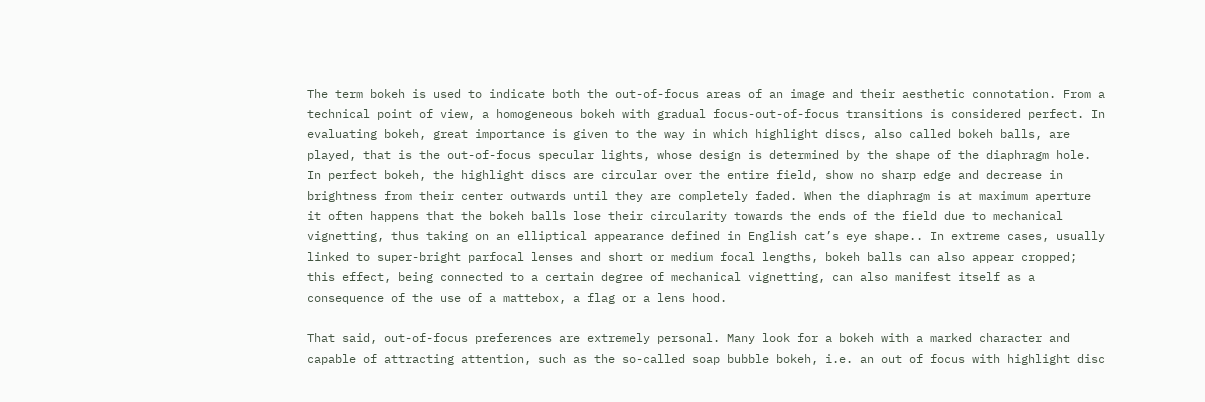The term bokeh is used to indicate both the out-of-focus areas of an image and their aesthetic connotation. From a technical point of view, a homogeneous bokeh with gradual focus-out-of-focus transitions is considered perfect. In evaluating bokeh, great importance is given to the way in which highlight discs, also called bokeh balls, are played, that is the out-of-focus specular lights, whose design is determined by the shape of the diaphragm hole. In perfect bokeh, the highlight discs are circular over the entire field, show no sharp edge and decrease in brightness from their center outwards until they are completely faded. When the diaphragm is at maximum aperture it often happens that the bokeh balls lose their circularity towards the ends of the field due to mechanical vignetting, thus taking on an elliptical appearance defined in English cat’s eye shape.. In extreme cases, usually linked to super-bright parfocal lenses and short or medium focal lengths, bokeh balls can also appear cropped; this effect, being connected to a certain degree of mechanical vignetting, can also manifest itself as a consequence of the use of a mattebox, a flag or a lens hood.

That said, out-of-focus preferences are extremely personal. Many look for a bokeh with a marked character and capable of attracting attention, such as the so-called soap bubble bokeh, i.e. an out of focus with highlight disc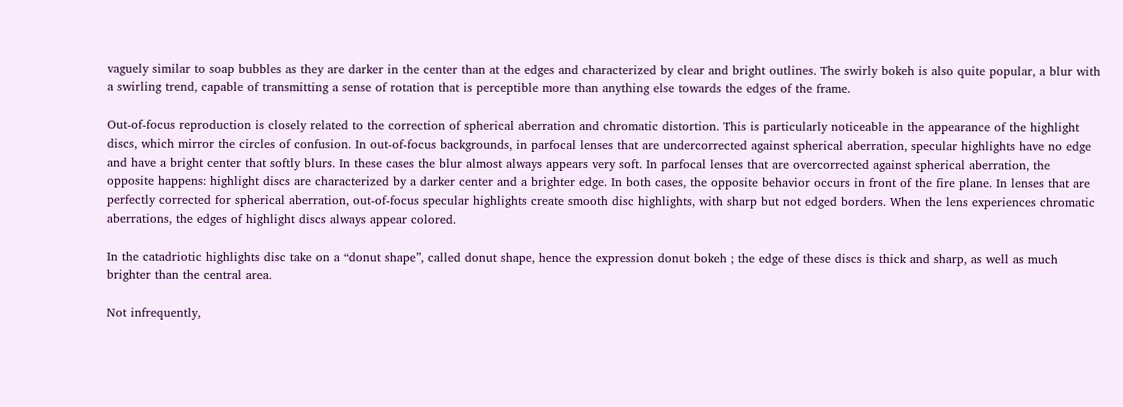vaguely similar to soap bubbles as they are darker in the center than at the edges and characterized by clear and bright outlines. The swirly bokeh is also quite popular, a blur with a swirling trend, capable of transmitting a sense of rotation that is perceptible more than anything else towards the edges of the frame.

Out-of-focus reproduction is closely related to the correction of spherical aberration and chromatic distortion. This is particularly noticeable in the appearance of the highlight discs, which mirror the circles of confusion. In out-of-focus backgrounds, in parfocal lenses that are undercorrected against spherical aberration, specular highlights have no edge and have a bright center that softly blurs. In these cases the blur almost always appears very soft. In parfocal lenses that are overcorrected against spherical aberration, the opposite happens: highlight discs are characterized by a darker center and a brighter edge. In both cases, the opposite behavior occurs in front of the fire plane. In lenses that are perfectly corrected for spherical aberration, out-of-focus specular highlights create smooth disc highlights, with sharp but not edged borders. When the lens experiences chromatic aberrations, the edges of highlight discs always appear colored.

In the catadriotic highlights disc take on a “donut shape”, called donut shape, hence the expression donut bokeh ; the edge of these discs is thick and sharp, as well as much brighter than the central area.

Not infrequently,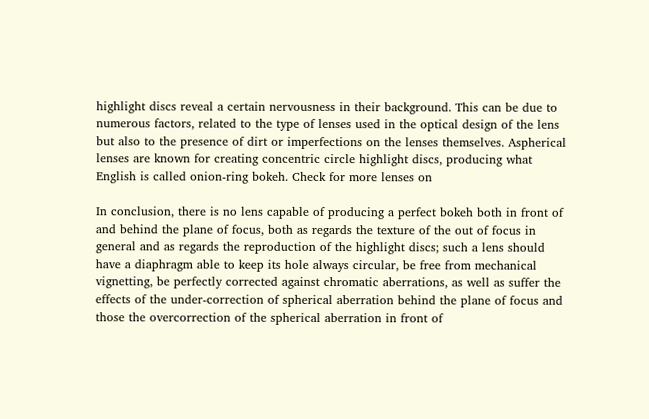highlight discs reveal a certain nervousness in their background. This can be due to numerous factors, related to the type of lenses used in the optical design of the lens but also to the presence of dirt or imperfections on the lenses themselves. Aspherical lenses are known for creating concentric circle highlight discs, producing what English is called onion-ring bokeh. Check for more lenses on

In conclusion, there is no lens capable of producing a perfect bokeh both in front of and behind the plane of focus, both as regards the texture of the out of focus in general and as regards the reproduction of the highlight discs; such a lens should have a diaphragm able to keep its hole always circular, be free from mechanical vignetting, be perfectly corrected against chromatic aberrations, as well as suffer the effects of the under-correction of spherical aberration behind the plane of focus and those the overcorrection of the spherical aberration in front of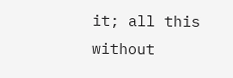it; all this without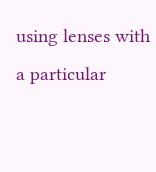using lenses with a particular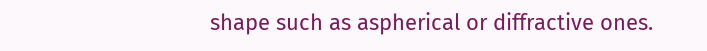shape such as aspherical or diffractive ones.